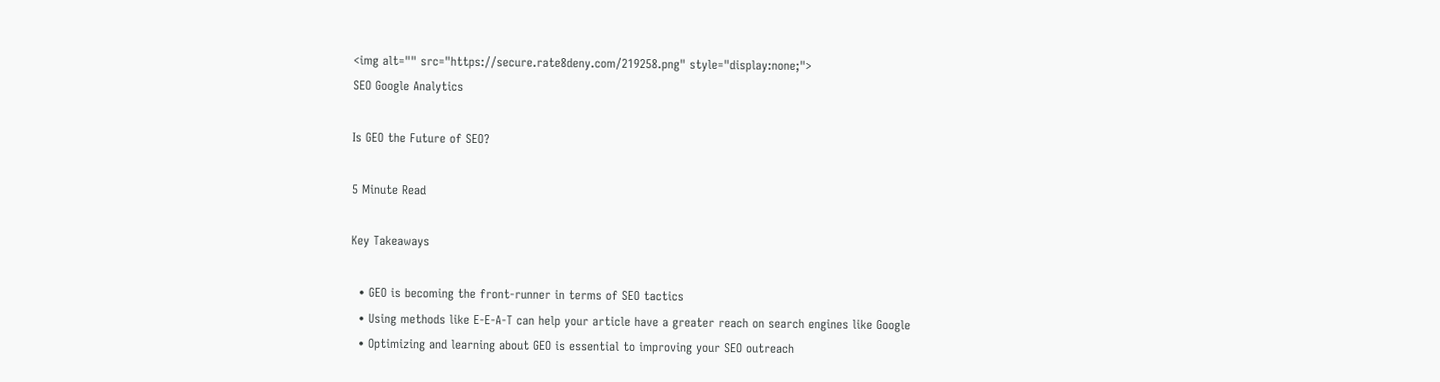<img alt="" src="https://secure.rate8deny.com/219258.png" style="display:none;">
SEO Google Analytics

Is GEO the Future of SEO?

5 Minute Read

Key Takeaways

  • GEO is becoming the front-runner in terms of SEO tactics
  • Using methods like E-E-A-T can help your article have a greater reach on search engines like Google
  • Optimizing and learning about GEO is essential to improving your SEO outreach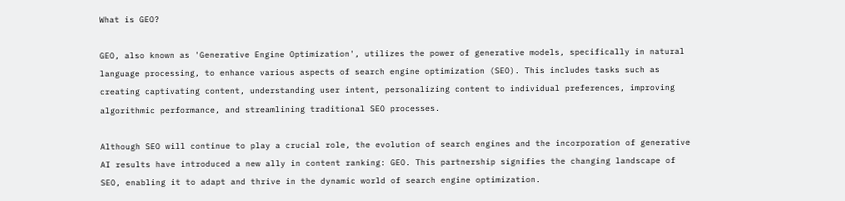What is GEO?

GEO, also known as 'Generative Engine Optimization', utilizes the power of generative models, specifically in natural language processing, to enhance various aspects of search engine optimization (SEO). This includes tasks such as creating captivating content, understanding user intent, personalizing content to individual preferences, improving algorithmic performance, and streamlining traditional SEO processes.

Although SEO will continue to play a crucial role, the evolution of search engines and the incorporation of generative AI results have introduced a new ally in content ranking: GEO. This partnership signifies the changing landscape of SEO, enabling it to adapt and thrive in the dynamic world of search engine optimization.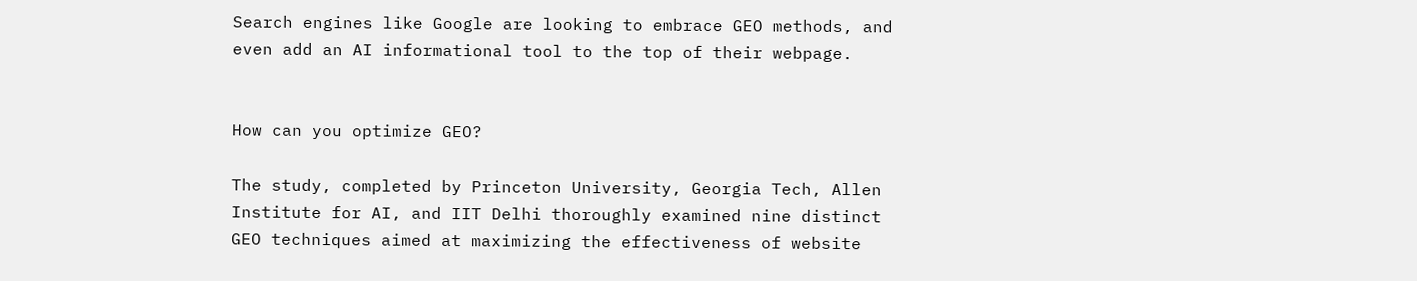Search engines like Google are looking to embrace GEO methods, and even add an AI informational tool to the top of their webpage.


How can you optimize GEO?

The study, completed by Princeton University, Georgia Tech, Allen Institute for AI, and IIT Delhi thoroughly examined nine distinct GEO techniques aimed at maximizing the effectiveness of website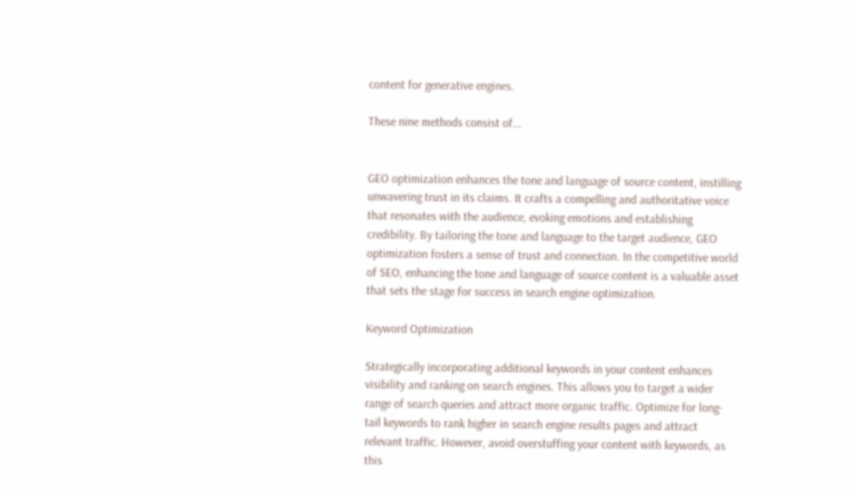content for generative engines.

These nine methods consist of...


GEO optimization enhances the tone and language of source content, instilling unwavering trust in its claims. It crafts a compelling and authoritative voice that resonates with the audience, evoking emotions and establishing credibility. By tailoring the tone and language to the target audience, GEO optimization fosters a sense of trust and connection. In the competitive world of SEO, enhancing the tone and language of source content is a valuable asset that sets the stage for success in search engine optimization.

Keyword Optimization

Strategically incorporating additional keywords in your content enhances visibility and ranking on search engines. This allows you to target a wider range of search queries and attract more organic traffic. Optimize for long-tail keywords to rank higher in search engine results pages and attract relevant traffic. However, avoid overstuffing your content with keywords, as this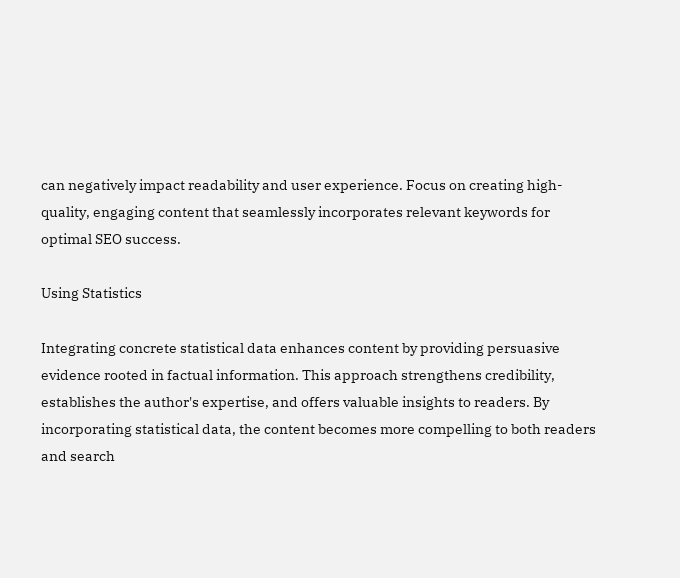can negatively impact readability and user experience. Focus on creating high-quality, engaging content that seamlessly incorporates relevant keywords for optimal SEO success.

Using Statistics

Integrating concrete statistical data enhances content by providing persuasive evidence rooted in factual information. This approach strengthens credibility, establishes the author's expertise, and offers valuable insights to readers. By incorporating statistical data, the content becomes more compelling to both readers and search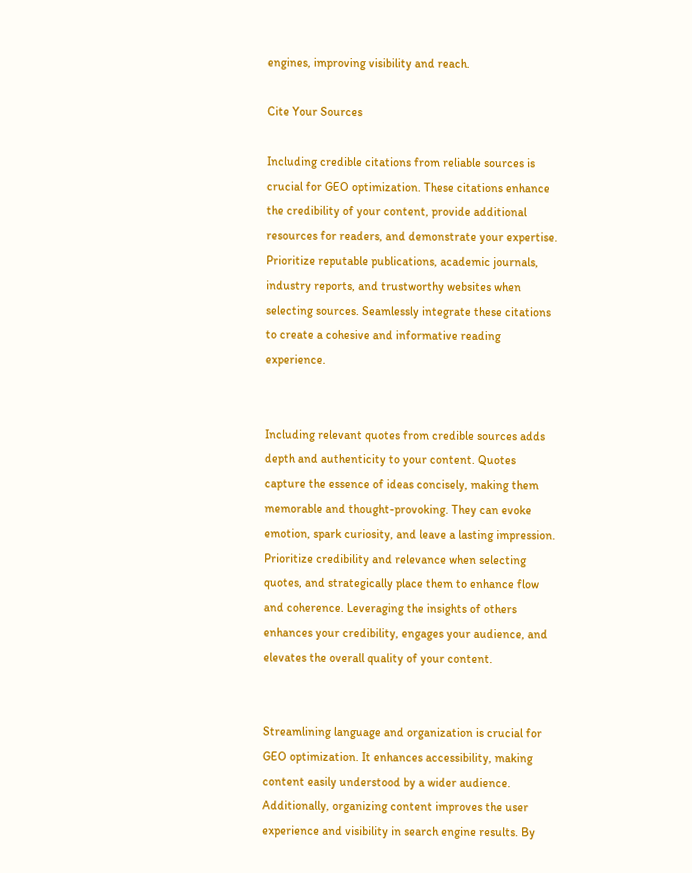engines, improving visibility and reach.

Cite Your Sources

Including credible citations from reliable sources is crucial for GEO optimization. These citations enhance the credibility of your content, provide additional resources for readers, and demonstrate your expertise. Prioritize reputable publications, academic journals, industry reports, and trustworthy websites when selecting sources. Seamlessly integrate these citations to create a cohesive and informative reading experience.


Including relevant quotes from credible sources adds depth and authenticity to your content. Quotes capture the essence of ideas concisely, making them memorable and thought-provoking. They can evoke emotion, spark curiosity, and leave a lasting impression. Prioritize credibility and relevance when selecting quotes, and strategically place them to enhance flow and coherence. Leveraging the insights of others enhances your credibility, engages your audience, and elevates the overall quality of your content.


Streamlining language and organization is crucial for GEO optimization. It enhances accessibility, making content easily understood by a wider audience. Additionally, organizing content improves the user experience and visibility in search engine results. By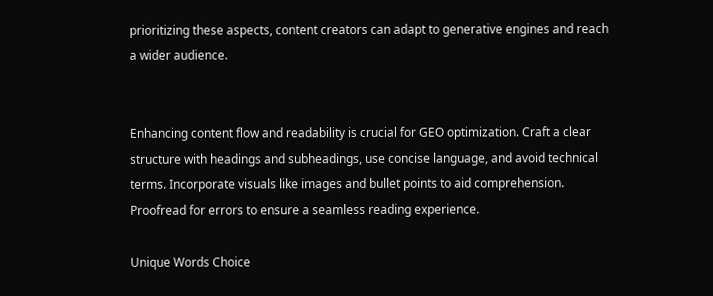prioritizing these aspects, content creators can adapt to generative engines and reach a wider audience.


Enhancing content flow and readability is crucial for GEO optimization. Craft a clear structure with headings and subheadings, use concise language, and avoid technical terms. Incorporate visuals like images and bullet points to aid comprehension. Proofread for errors to ensure a seamless reading experience.

Unique Words Choice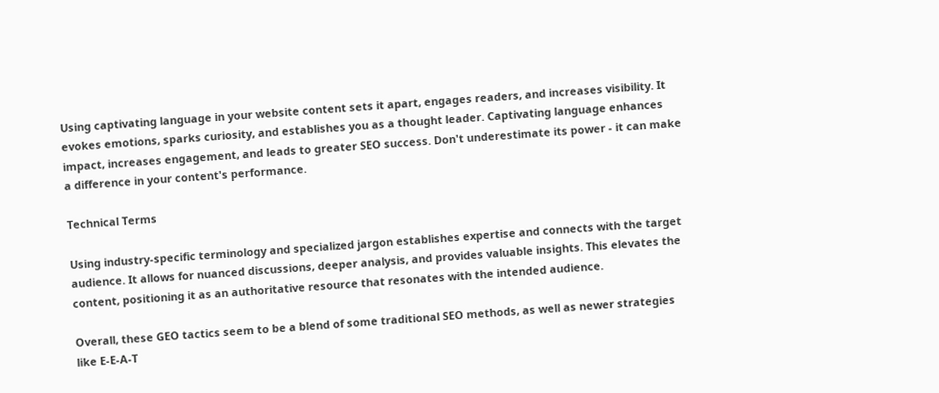Using captivating language in your website content sets it apart, engages readers, and increases visibility. It evokes emotions, sparks curiosity, and establishes you as a thought leader. Captivating language enhances impact, increases engagement, and leads to greater SEO success. Don't underestimate its power - it can make a difference in your content's performance.

Technical Terms

Using industry-specific terminology and specialized jargon establishes expertise and connects with the target audience. It allows for nuanced discussions, deeper analysis, and provides valuable insights. This elevates the content, positioning it as an authoritative resource that resonates with the intended audience.

Overall, these GEO tactics seem to be a blend of some traditional SEO methods, as well as newer strategies like E-E-A-T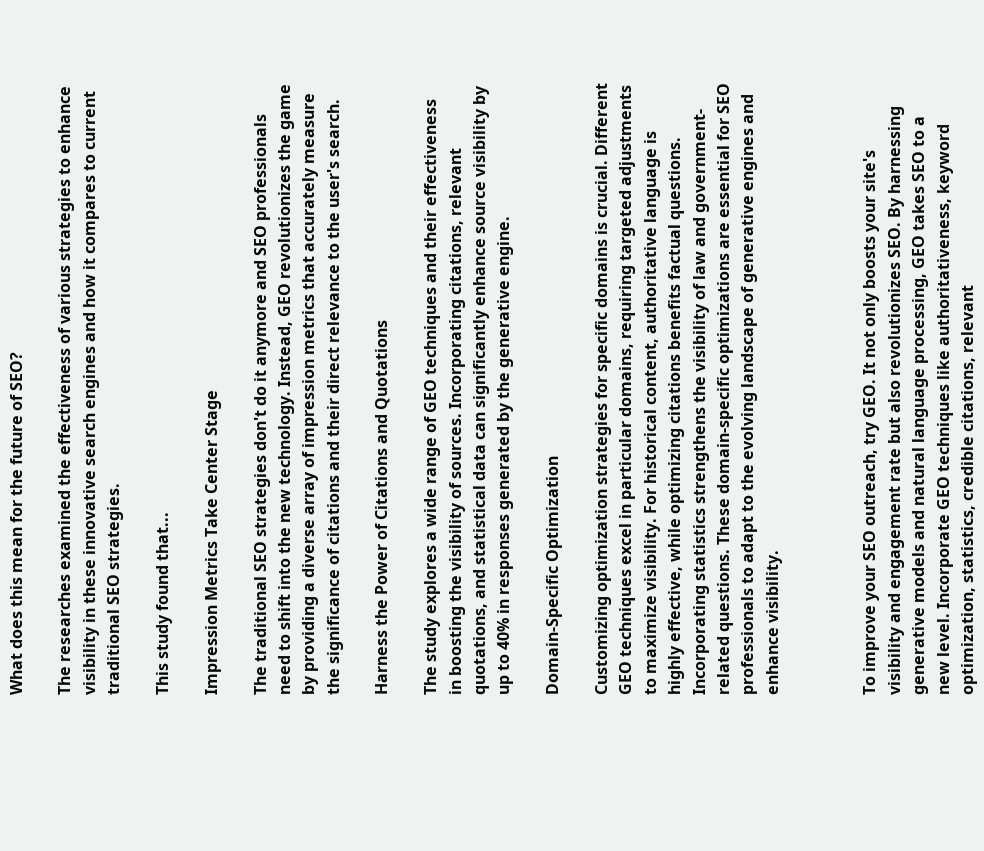What does this mean for the future of SEO?

The researches examined the effectiveness of various strategies to enhance visibility in these innovative search engines and how it compares to current traditional SEO strategies.

This study found that...

Impression Metrics Take Center Stage

The traditional SEO strategies don't do it anymore and SEO professionals need to shift into the new technology. Instead, GEO revolutionizes the game by providing a diverse array of impression metrics that accurately measure the significance of citations and their direct relevance to the user's search.

Harness the Power of Citations and Quotations

The study explores a wide range of GEO techniques and their effectiveness in boosting the visibility of sources. Incorporating citations, relevant quotations, and statistical data can significantly enhance source visibility by up to 40% in responses generated by the generative engine.

Domain-Specific Optimization

Customizing optimization strategies for specific domains is crucial. Different GEO techniques excel in particular domains, requiring targeted adjustments to maximize visibility. For historical content, authoritative language is highly effective, while optimizing citations benefits factual questions. Incorporating statistics strengthens the visibility of law and government-related questions. These domain-specific optimizations are essential for SEO professionals to adapt to the evolving landscape of generative engines and enhance visibility.



To improve your SEO outreach, try GEO. It not only boosts your site's visibility and engagement rate but also revolutionizes SEO. By harnessing generative models and natural language processing, GEO takes SEO to a new level. Incorporate GEO techniques like authoritativeness, keyword optimization, statistics, credible citations, relevant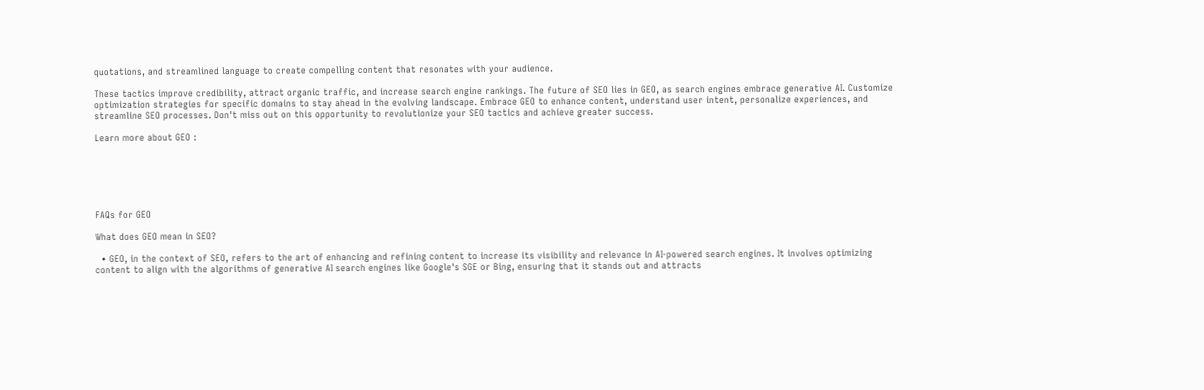quotations, and streamlined language to create compelling content that resonates with your audience.

These tactics improve credibility, attract organic traffic, and increase search engine rankings. The future of SEO lies in GEO, as search engines embrace generative AI. Customize optimization strategies for specific domains to stay ahead in the evolving landscape. Embrace GEO to enhance content, understand user intent, personalize experiences, and streamline SEO processes. Don't miss out on this opportunity to revolutionize your SEO tactics and achieve greater success.

Learn more about GEO :






FAQs for GEO

What does GEO mean in SEO?

  • GEO, in the context of SEO, refers to the art of enhancing and refining content to increase its visibility and relevance in AI-powered search engines. It involves optimizing content to align with the algorithms of generative AI search engines like Google's SGE or Bing, ensuring that it stands out and attracts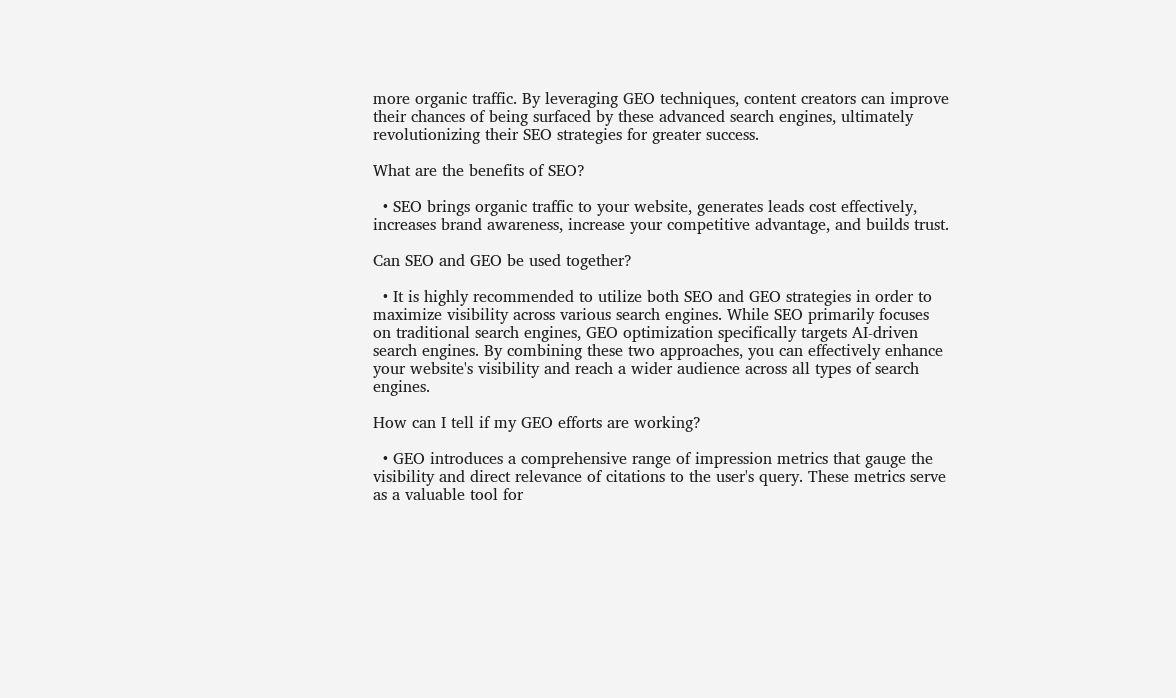more organic traffic. By leveraging GEO techniques, content creators can improve their chances of being surfaced by these advanced search engines, ultimately revolutionizing their SEO strategies for greater success.

What are the benefits of SEO?

  • SEO brings organic traffic to your website, generates leads cost effectively, increases brand awareness, increase your competitive advantage, and builds trust.

Can SEO and GEO be used together?

  • It is highly recommended to utilize both SEO and GEO strategies in order to maximize visibility across various search engines. While SEO primarily focuses on traditional search engines, GEO optimization specifically targets AI-driven search engines. By combining these two approaches, you can effectively enhance your website's visibility and reach a wider audience across all types of search engines.

How can I tell if my GEO efforts are working?

  • GEO introduces a comprehensive range of impression metrics that gauge the visibility and direct relevance of citations to the user's query. These metrics serve as a valuable tool for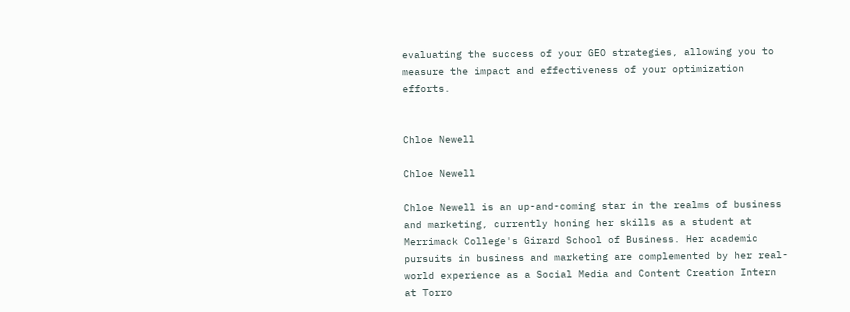evaluating the success of your GEO strategies, allowing you to measure the impact and effectiveness of your optimization efforts.


Chloe Newell

Chloe Newell

Chloe Newell is an up-and-coming star in the realms of business and marketing, currently honing her skills as a student at Merrimack College's Girard School of Business. Her academic pursuits in business and marketing are complemented by her real-world experience as a Social Media and Content Creation Intern at Torro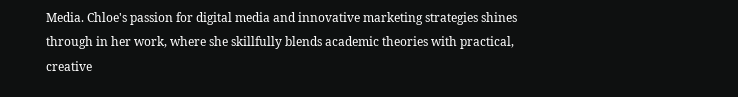Media. Chloe's passion for digital media and innovative marketing strategies shines through in her work, where she skillfully blends academic theories with practical, creative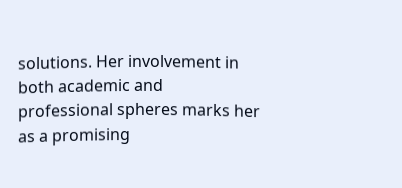solutions. Her involvement in both academic and professional spheres marks her as a promising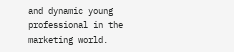and dynamic young professional in the marketing world.